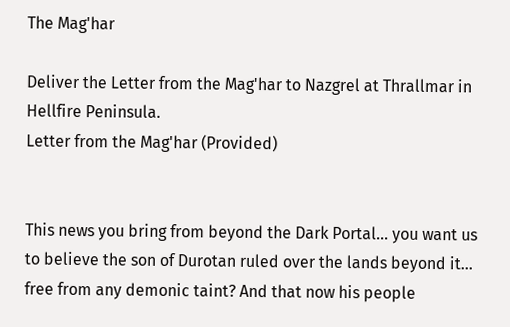The Mag'har

Deliver the Letter from the Mag'har to Nazgrel at Thrallmar in Hellfire Peninsula.
Letter from the Mag'har (Provided)


This news you bring from beyond the Dark Portal... you want us to believe the son of Durotan ruled over the lands beyond it... free from any demonic taint? And that now his people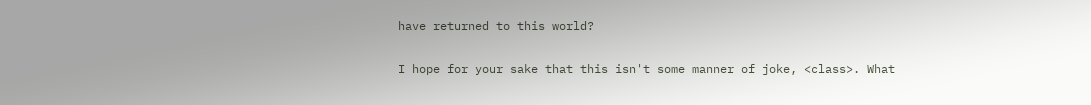have returned to this world?

I hope for your sake that this isn't some manner of joke, <class>. What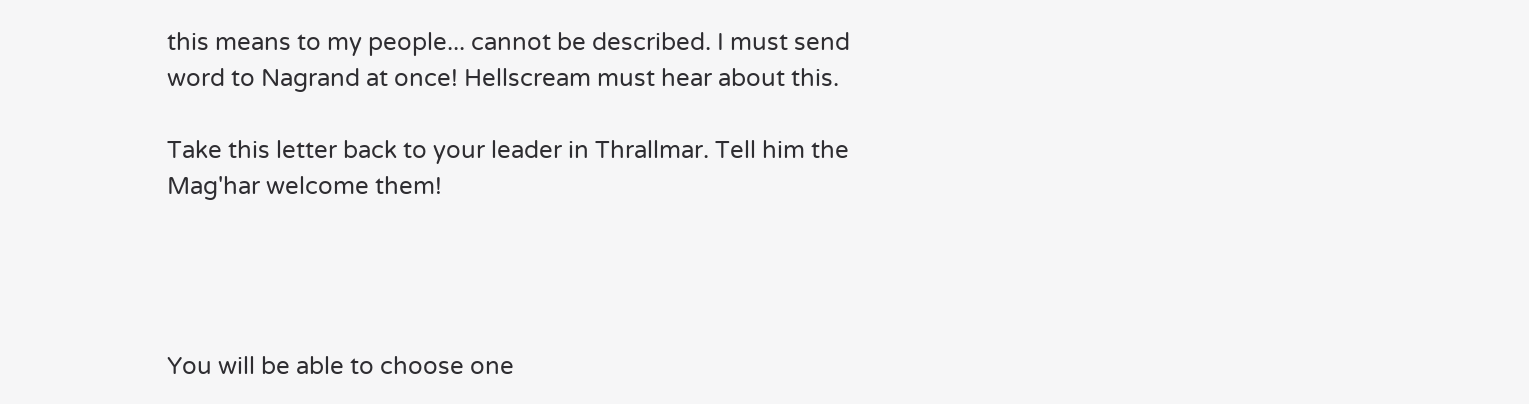this means to my people... cannot be described. I must send word to Nagrand at once! Hellscream must hear about this.

Take this letter back to your leader in Thrallmar. Tell him the Mag'har welcome them!




You will be able to choose one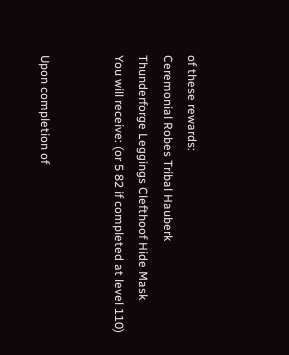of these rewards:
Ceremonial Robes Tribal Hauberk
Thunderforge Leggings Clefthoof Hide Mask
You will receive: (or 5 82 if completed at level 110)


Upon completion of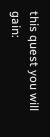this quest you will gain: